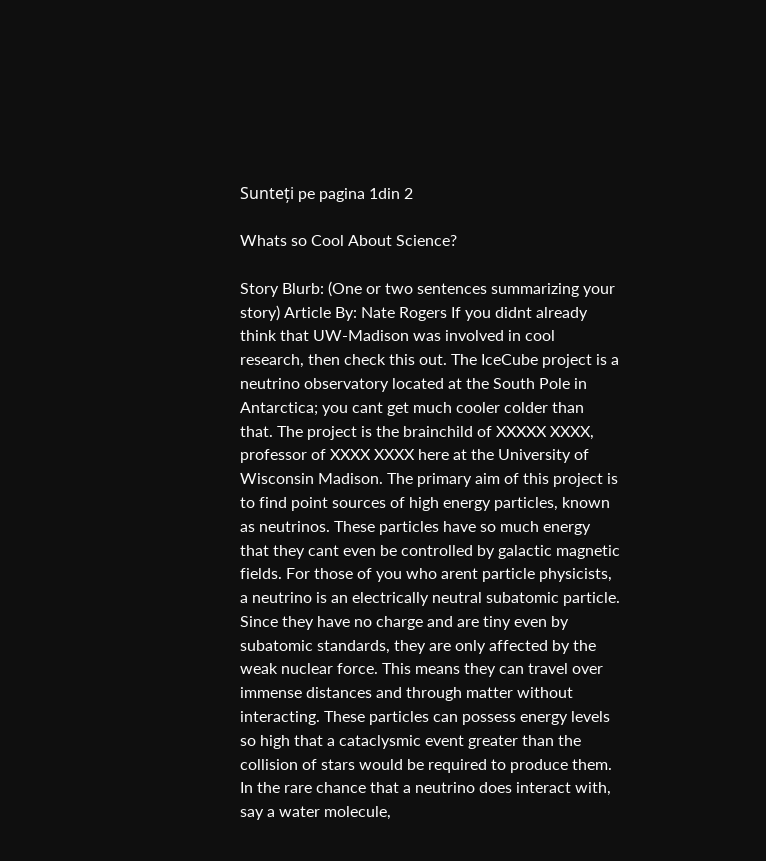Sunteți pe pagina 1din 2

Whats so Cool About Science?

Story Blurb: (One or two sentences summarizing your story) Article By: Nate Rogers If you didnt already think that UW-Madison was involved in cool research, then check this out. The IceCube project is a neutrino observatory located at the South Pole in Antarctica; you cant get much cooler colder than that. The project is the brainchild of XXXXX XXXX, professor of XXXX XXXX here at the University of Wisconsin Madison. The primary aim of this project is to find point sources of high energy particles, known as neutrinos. These particles have so much energy that they cant even be controlled by galactic magnetic fields. For those of you who arent particle physicists, a neutrino is an electrically neutral subatomic particle. Since they have no charge and are tiny even by subatomic standards, they are only affected by the weak nuclear force. This means they can travel over immense distances and through matter without interacting. These particles can possess energy levels so high that a cataclysmic event greater than the collision of stars would be required to produce them. In the rare chance that a neutrino does interact with, say a water molecule,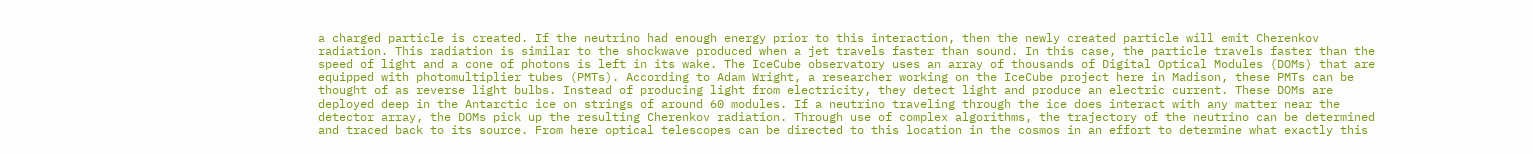a charged particle is created. If the neutrino had enough energy prior to this interaction, then the newly created particle will emit Cherenkov radiation. This radiation is similar to the shockwave produced when a jet travels faster than sound. In this case, the particle travels faster than the speed of light and a cone of photons is left in its wake. The IceCube observatory uses an array of thousands of Digital Optical Modules (DOMs) that are equipped with photomultiplier tubes (PMTs). According to Adam Wright, a researcher working on the IceCube project here in Madison, these PMTs can be thought of as reverse light bulbs. Instead of producing light from electricity, they detect light and produce an electric current. These DOMs are deployed deep in the Antarctic ice on strings of around 60 modules. If a neutrino traveling through the ice does interact with any matter near the detector array, the DOMs pick up the resulting Cherenkov radiation. Through use of complex algorithms, the trajectory of the neutrino can be determined and traced back to its source. From here optical telescopes can be directed to this location in the cosmos in an effort to determine what exactly this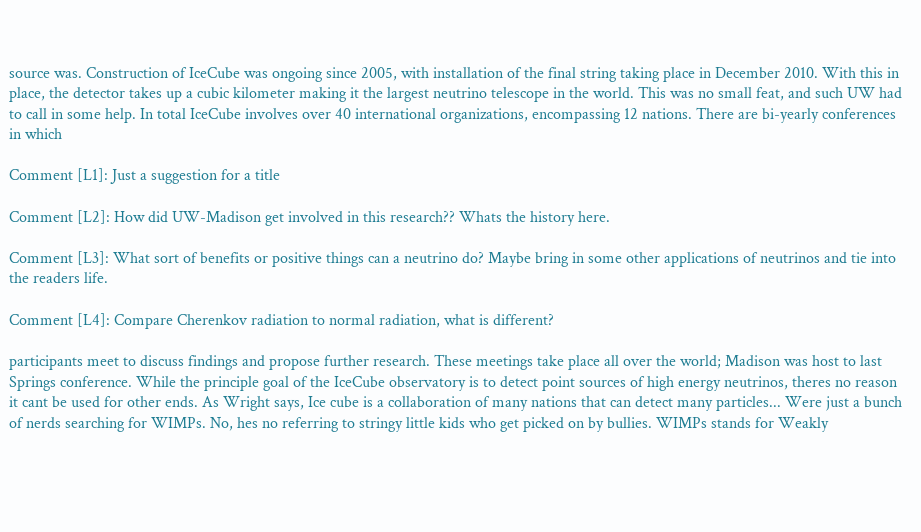source was. Construction of IceCube was ongoing since 2005, with installation of the final string taking place in December 2010. With this in place, the detector takes up a cubic kilometer making it the largest neutrino telescope in the world. This was no small feat, and such UW had to call in some help. In total IceCube involves over 40 international organizations, encompassing 12 nations. There are bi-yearly conferences in which

Comment [L1]: Just a suggestion for a title

Comment [L2]: How did UW-Madison get involved in this research?? Whats the history here.

Comment [L3]: What sort of benefits or positive things can a neutrino do? Maybe bring in some other applications of neutrinos and tie into the readers life.

Comment [L4]: Compare Cherenkov radiation to normal radiation, what is different?

participants meet to discuss findings and propose further research. These meetings take place all over the world; Madison was host to last Springs conference. While the principle goal of the IceCube observatory is to detect point sources of high energy neutrinos, theres no reason it cant be used for other ends. As Wright says, Ice cube is a collaboration of many nations that can detect many particles... Were just a bunch of nerds searching for WIMPs. No, hes no referring to stringy little kids who get picked on by bullies. WIMPs stands for Weakly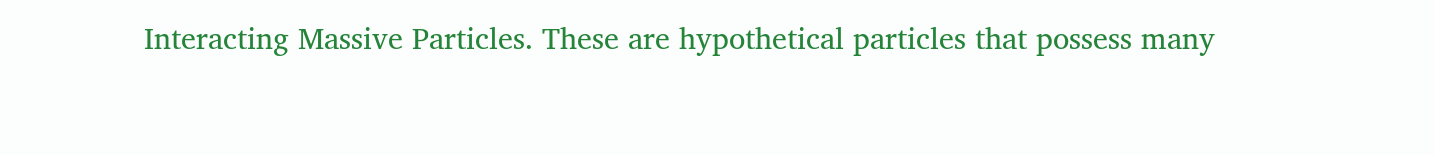Interacting Massive Particles. These are hypothetical particles that possess many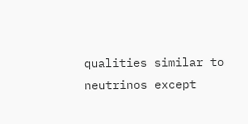qualities similar to neutrinos except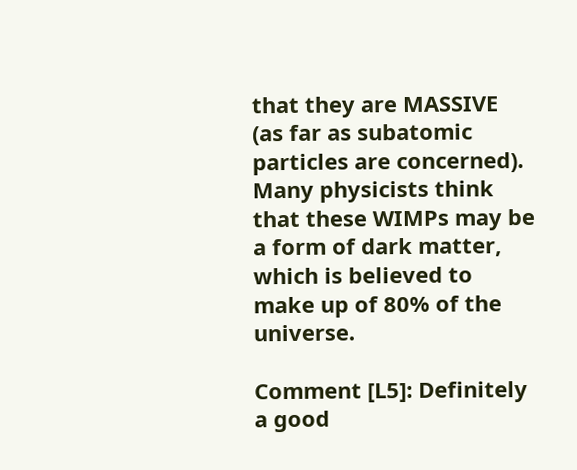that they are MASSIVE (as far as subatomic particles are concerned). Many physicists think that these WIMPs may be a form of dark matter, which is believed to make up of 80% of the universe.

Comment [L5]: Definitely a good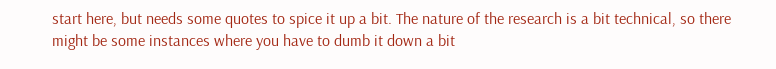start here, but needs some quotes to spice it up a bit. The nature of the research is a bit technical, so there might be some instances where you have to dumb it down a bit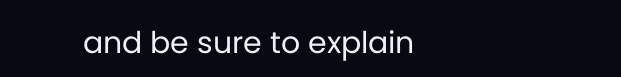and be sure to explain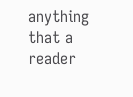anything that a reader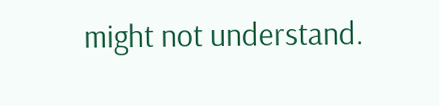might not understand.